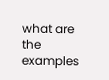what are the examples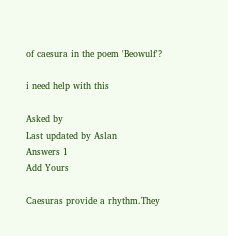of caesura in the poem 'Beowulf'?

i need help with this

Asked by
Last updated by Aslan
Answers 1
Add Yours

Caesuras provide a rhythm.They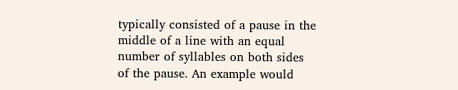typically consisted of a pause in the middle of a line with an equal number of syllables on both sides of the pause. An example would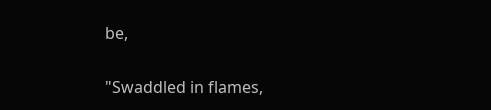be,

"Swaddled in flames,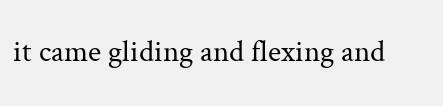it came gliding and flexing and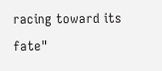racing toward its fate"